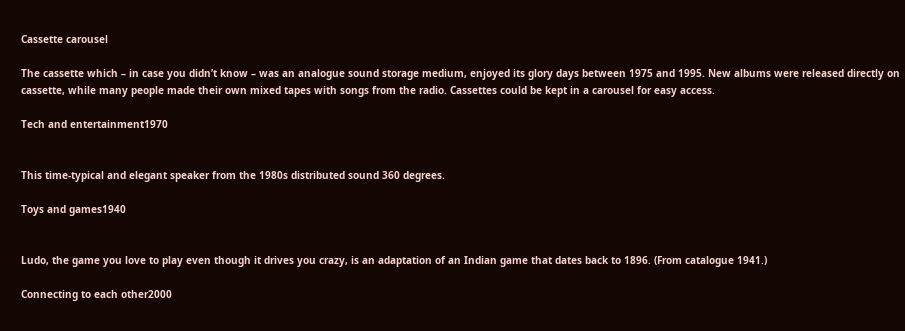Cassette carousel

The cassette which – in case you didn’t know – was an analogue sound storage medium, enjoyed its glory days between 1975 and 1995. New albums were released directly on cassette, while many people made their own mixed tapes with songs from the radio. Cassettes could be kept in a carousel for easy access.

Tech and entertainment1970


This time-typical and elegant speaker from the 1980s distributed sound 360 degrees.

Toys and games1940


Ludo, the game you love to play even though it drives you crazy, is an adaptation of an Indian game that dates back to 1896. (From catalogue 1941.)

Connecting to each other2000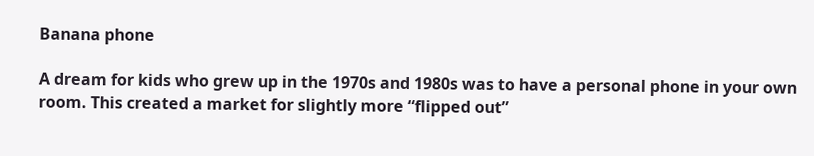Banana phone

A dream for kids who grew up in the 1970s and 1980s was to have a personal phone in your own room. This created a market for slightly more “flipped out”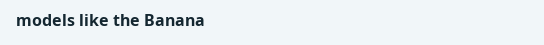models like the Banana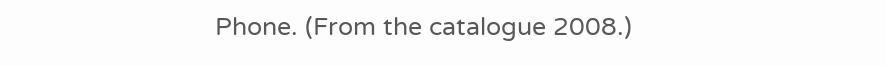Phone. (From the catalogue 2008.)